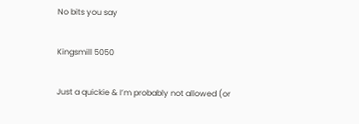No bits you say

Kingsmill 5050

Just a quickie & I’m probably not allowed (or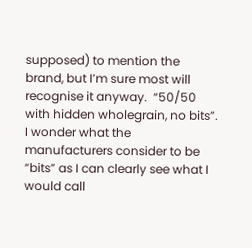supposed) to mention the brand, but I’m sure most will recognise it anyway.  “50/50 with hidden wholegrain, no bits”.  I wonder what the manufacturers consider to be “bits” as I can clearly see what I would call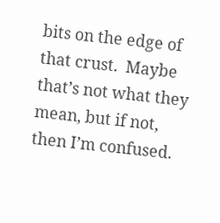bits on the edge of that crust.  Maybe that’s not what they mean, but if not, then I’m confused.